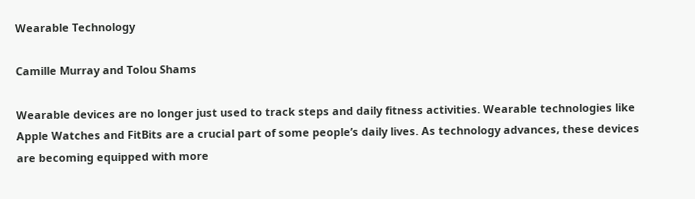Wearable Technology

Camille Murray and Tolou Shams

Wearable devices are no longer just used to track steps and daily fitness activities. Wearable technologies like Apple Watches and FitBits are a crucial part of some people’s daily lives. As technology advances, these devices are becoming equipped with more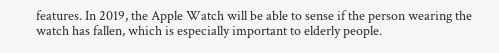features. In 2019, the Apple Watch will be able to sense if the person wearing the watch has fallen, which is especially important to elderly people.